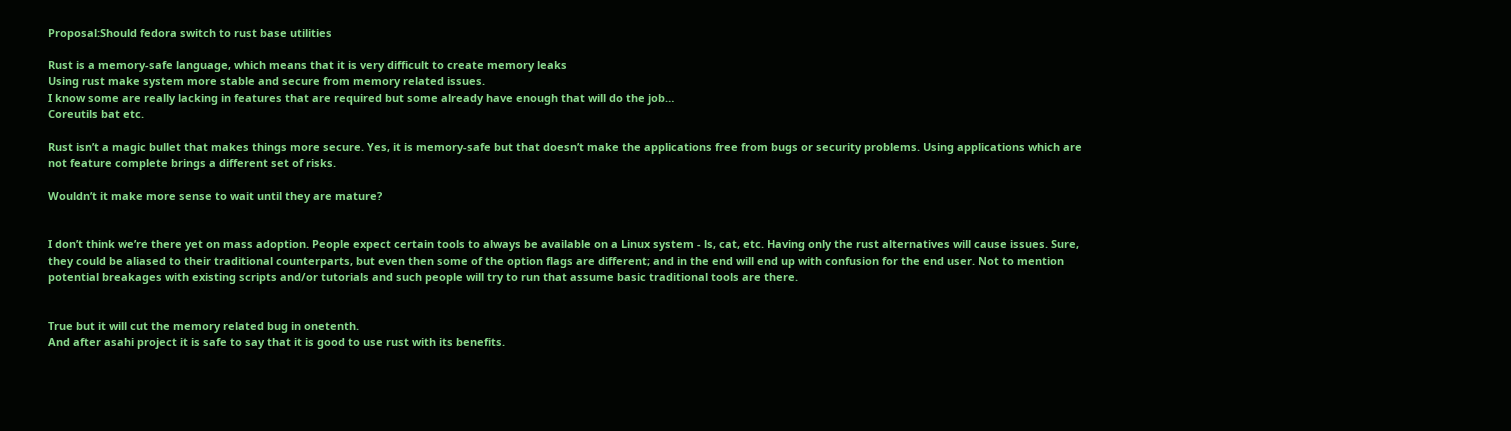Proposal:Should fedora switch to rust base utilities

Rust is a memory-safe language, which means that it is very difficult to create memory leaks
Using rust make system more stable and secure from memory related issues.
I know some are really lacking in features that are required but some already have enough that will do the job…
Coreutils bat etc.

Rust isn’t a magic bullet that makes things more secure. Yes, it is memory-safe but that doesn’t make the applications free from bugs or security problems. Using applications which are not feature complete brings a different set of risks.

Wouldn’t it make more sense to wait until they are mature?


I don’t think we’re there yet on mass adoption. People expect certain tools to always be available on a Linux system - ls, cat, etc. Having only the rust alternatives will cause issues. Sure, they could be aliased to their traditional counterparts, but even then some of the option flags are different; and in the end will end up with confusion for the end user. Not to mention potential breakages with existing scripts and/or tutorials and such people will try to run that assume basic traditional tools are there.


True but it will cut the memory related bug in onetenth.
And after asahi project it is safe to say that it is good to use rust with its benefits.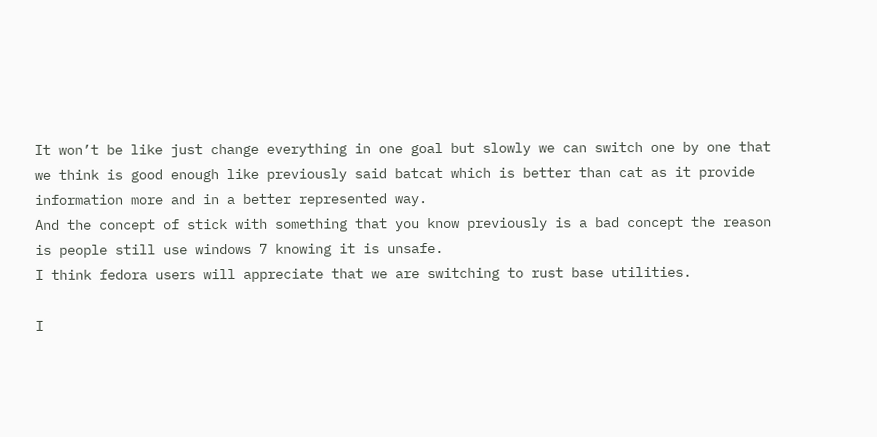It won’t be like just change everything in one goal but slowly we can switch one by one that we think is good enough like previously said batcat which is better than cat as it provide information more and in a better represented way.
And the concept of stick with something that you know previously is a bad concept the reason is people still use windows 7 knowing it is unsafe.
I think fedora users will appreciate that we are switching to rust base utilities.

I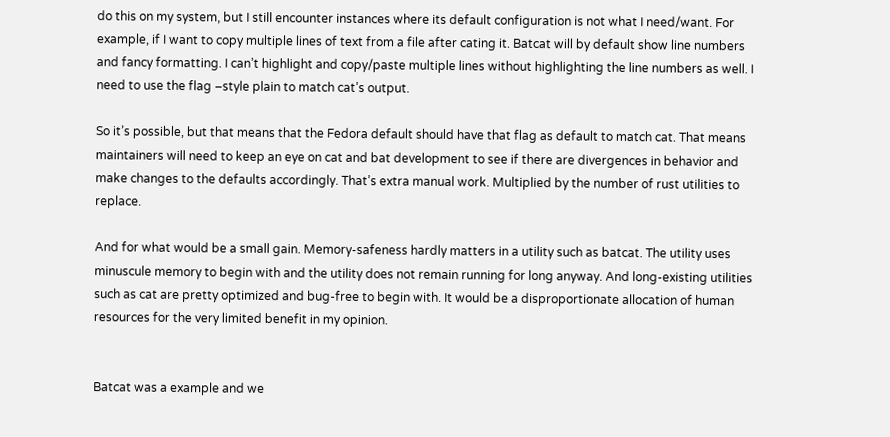do this on my system, but I still encounter instances where its default configuration is not what I need/want. For example, if I want to copy multiple lines of text from a file after cating it. Batcat will by default show line numbers and fancy formatting. I can’t highlight and copy/paste multiple lines without highlighting the line numbers as well. I need to use the flag –style plain to match cat’s output.

So it’s possible, but that means that the Fedora default should have that flag as default to match cat. That means maintainers will need to keep an eye on cat and bat development to see if there are divergences in behavior and make changes to the defaults accordingly. That’s extra manual work. Multiplied by the number of rust utilities to replace.

And for what would be a small gain. Memory-safeness hardly matters in a utility such as batcat. The utility uses minuscule memory to begin with and the utility does not remain running for long anyway. And long-existing utilities such as cat are pretty optimized and bug-free to begin with. It would be a disproportionate allocation of human resources for the very limited benefit in my opinion.


Batcat was a example and we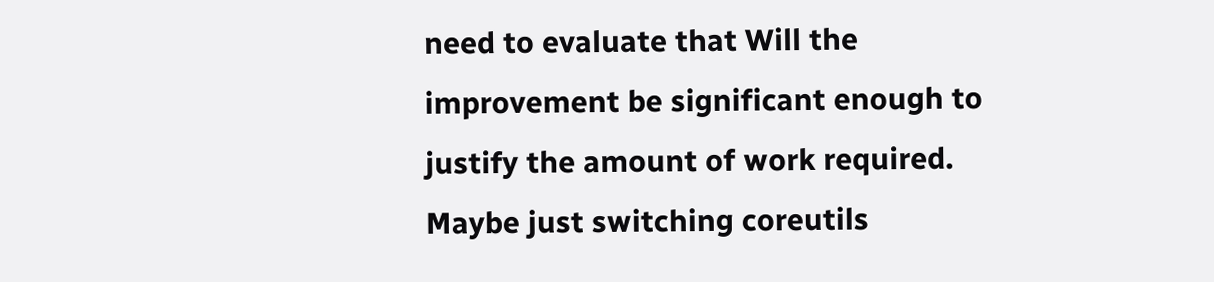need to evaluate that Will the improvement be significant enough to justify the amount of work required.
Maybe just switching coreutils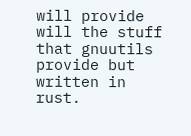will provide will the stuff that gnuutils provide but written in rust.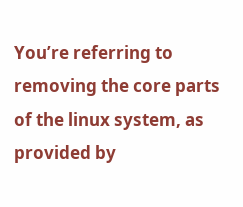You’re referring to removing the core parts of the linux system, as provided by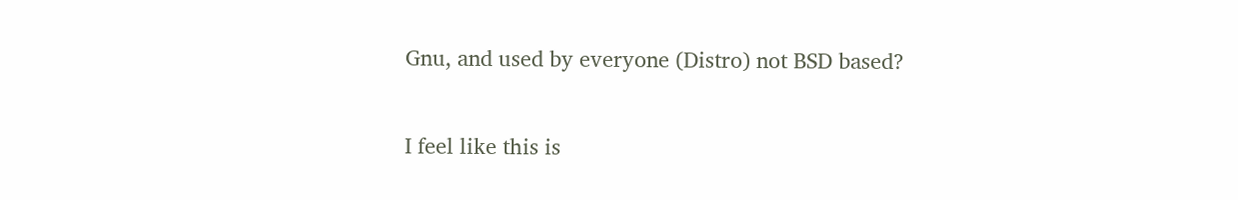Gnu, and used by everyone (Distro) not BSD based?

I feel like this is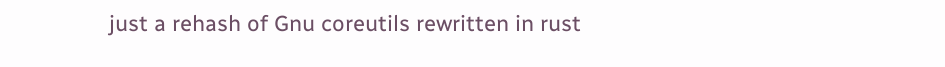just a rehash of Gnu coreutils rewritten in rust